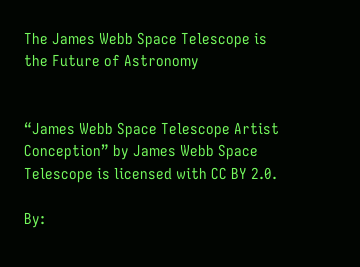The James Webb Space Telescope is the Future of Astronomy


“James Webb Space Telescope Artist Conception” by James Webb Space Telescope is licensed with CC BY 2.0.

By: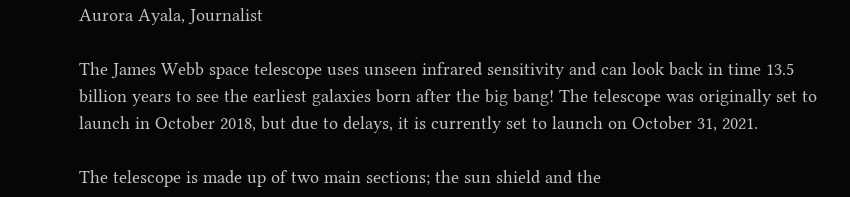Aurora Ayala, Journalist

The James Webb space telescope uses unseen infrared sensitivity and can look back in time 13.5 billion years to see the earliest galaxies born after the big bang! The telescope was originally set to launch in October 2018, but due to delays, it is currently set to launch on October 31, 2021.

The telescope is made up of two main sections; the sun shield and the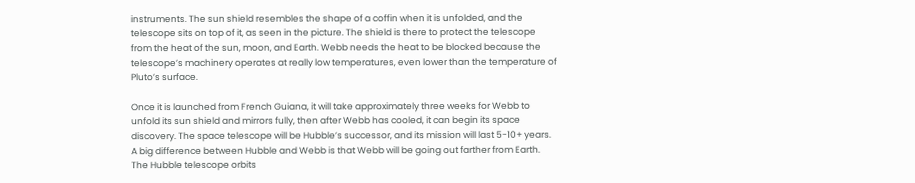instruments. The sun shield resembles the shape of a coffin when it is unfolded, and the telescope sits on top of it, as seen in the picture. The shield is there to protect the telescope from the heat of the sun, moon, and Earth. Webb needs the heat to be blocked because the telescope’s machinery operates at really low temperatures, even lower than the temperature of Pluto’s surface.

Once it is launched from French Guiana, it will take approximately three weeks for Webb to unfold its sun shield and mirrors fully, then after Webb has cooled, it can begin its space discovery. The space telescope will be Hubble’s successor, and its mission will last 5-10+ years. A big difference between Hubble and Webb is that Webb will be going out farther from Earth. The Hubble telescope orbits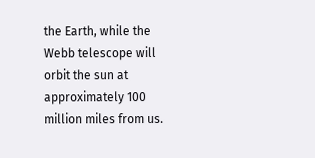the Earth, while the Webb telescope will orbit the sun at approximately 100 million miles from us.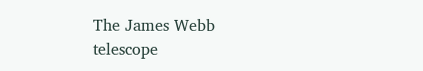The James Webb telescope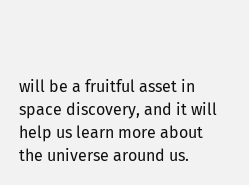will be a fruitful asset in space discovery, and it will help us learn more about the universe around us.